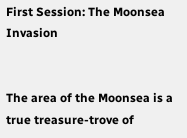First Session: The Moonsea Invasion


The area of the Moonsea is a true treasure-trove of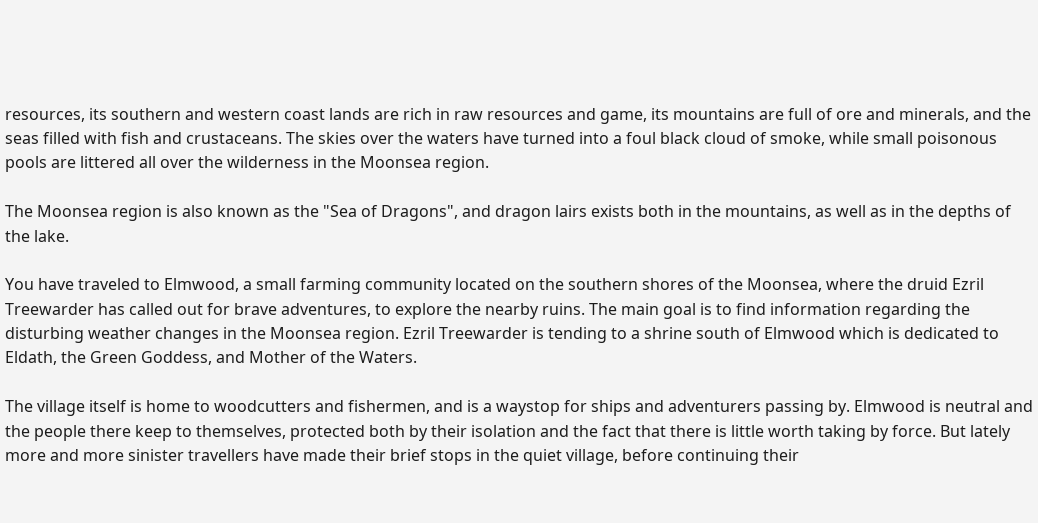resources, its southern and western coast lands are rich in raw resources and game, its mountains are full of ore and minerals, and the seas filled with fish and crustaceans. The skies over the waters have turned into a foul black cloud of smoke, while small poisonous pools are littered all over the wilderness in the Moonsea region.

The Moonsea region is also known as the "Sea of Dragons", and dragon lairs exists both in the mountains, as well as in the depths of the lake.

You have traveled to Elmwood, a small farming community located on the southern shores of the Moonsea, where the druid Ezril Treewarder has called out for brave adventures, to explore the nearby ruins. The main goal is to find information regarding the disturbing weather changes in the Moonsea region. Ezril Treewarder is tending to a shrine south of Elmwood which is dedicated to Eldath, the Green Goddess, and Mother of the Waters.

The village itself is home to woodcutters and fishermen, and is a waystop for ships and adventurers passing by. Elmwood is neutral and the people there keep to themselves, protected both by their isolation and the fact that there is little worth taking by force. But lately more and more sinister travellers have made their brief stops in the quiet village, before continuing their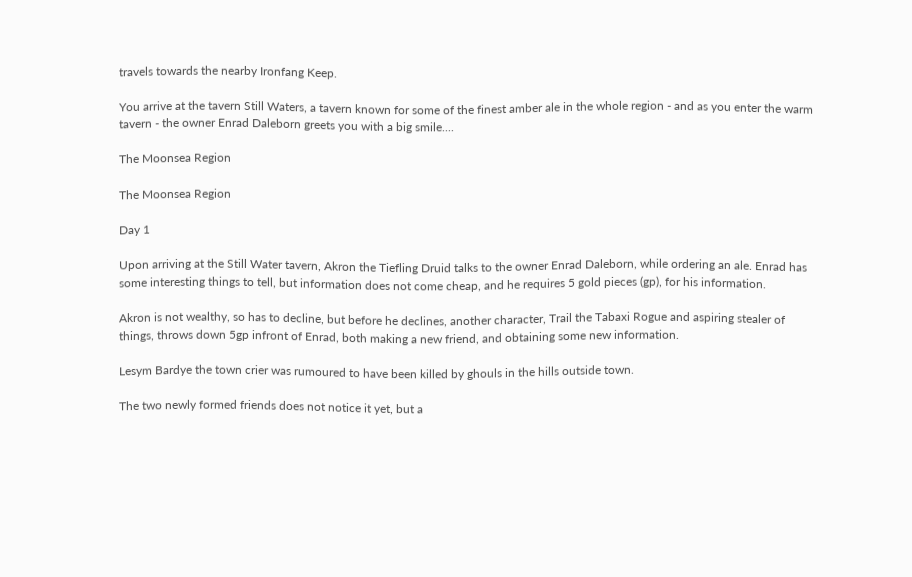travels towards the nearby Ironfang Keep.

You arrive at the tavern Still Waters, a tavern known for some of the finest amber ale in the whole region - and as you enter the warm tavern - the owner Enrad Daleborn greets you with a big smile....

The Moonsea Region

The Moonsea Region

Day 1

Upon arriving at the Still Water tavern, Akron the Tiefling Druid talks to the owner Enrad Daleborn, while ordering an ale. Enrad has some interesting things to tell, but information does not come cheap, and he requires 5 gold pieces (gp), for his information.

Akron is not wealthy, so has to decline, but before he declines, another character, Trail the Tabaxi Rogue and aspiring stealer of things, throws down 5gp infront of Enrad, both making a new friend, and obtaining some new information.

Lesym Bardye the town crier was rumoured to have been killed by ghouls in the hills outside town.

The two newly formed friends does not notice it yet, but a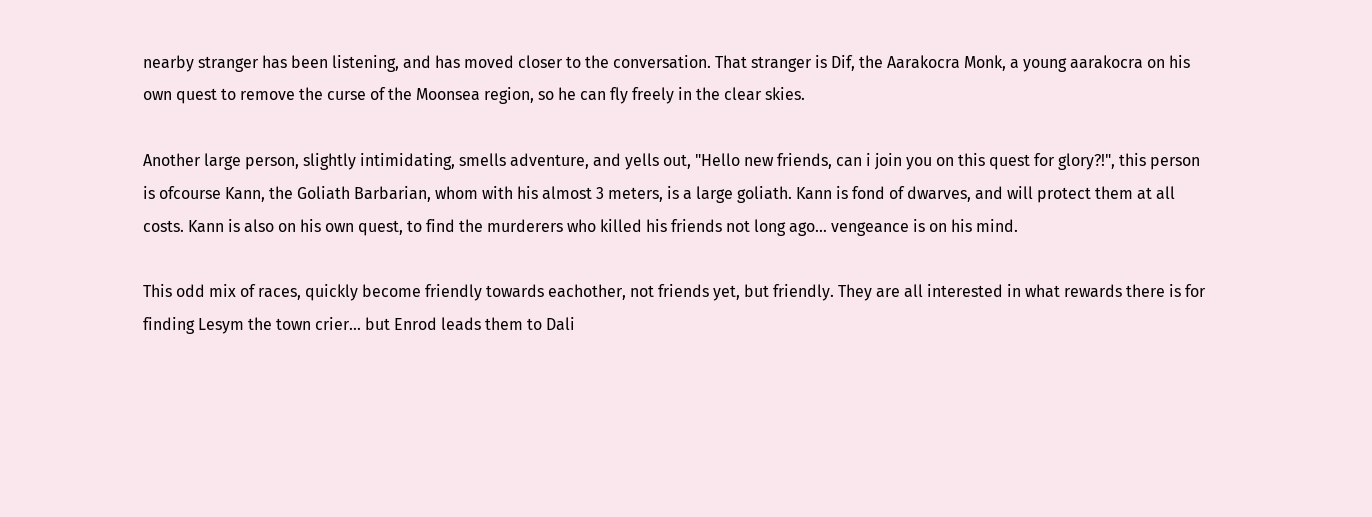nearby stranger has been listening, and has moved closer to the conversation. That stranger is Dif, the Aarakocra Monk, a young aarakocra on his own quest to remove the curse of the Moonsea region, so he can fly freely in the clear skies.

Another large person, slightly intimidating, smells adventure, and yells out, "Hello new friends, can i join you on this quest for glory?!", this person is ofcourse Kann, the Goliath Barbarian, whom with his almost 3 meters, is a large goliath. Kann is fond of dwarves, and will protect them at all costs. Kann is also on his own quest, to find the murderers who killed his friends not long ago... vengeance is on his mind.

This odd mix of races, quickly become friendly towards eachother, not friends yet, but friendly. They are all interested in what rewards there is for finding Lesym the town crier... but Enrod leads them to Dali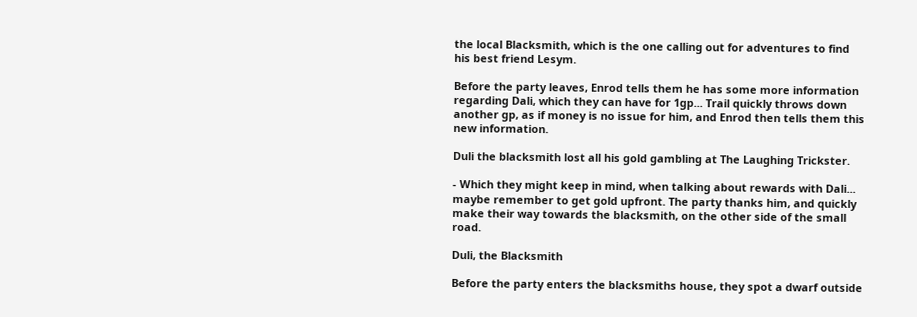the local Blacksmith, which is the one calling out for adventures to find his best friend Lesym.

Before the party leaves, Enrod tells them he has some more information regarding Dali, which they can have for 1gp... Trail quickly throws down another gp, as if money is no issue for him, and Enrod then tells them this new information.

Duli the blacksmith lost all his gold gambling at The Laughing Trickster.

- Which they might keep in mind, when talking about rewards with Dali... maybe remember to get gold upfront. The party thanks him, and quickly make their way towards the blacksmith, on the other side of the small road.

Duli, the Blacksmith

Before the party enters the blacksmiths house, they spot a dwarf outside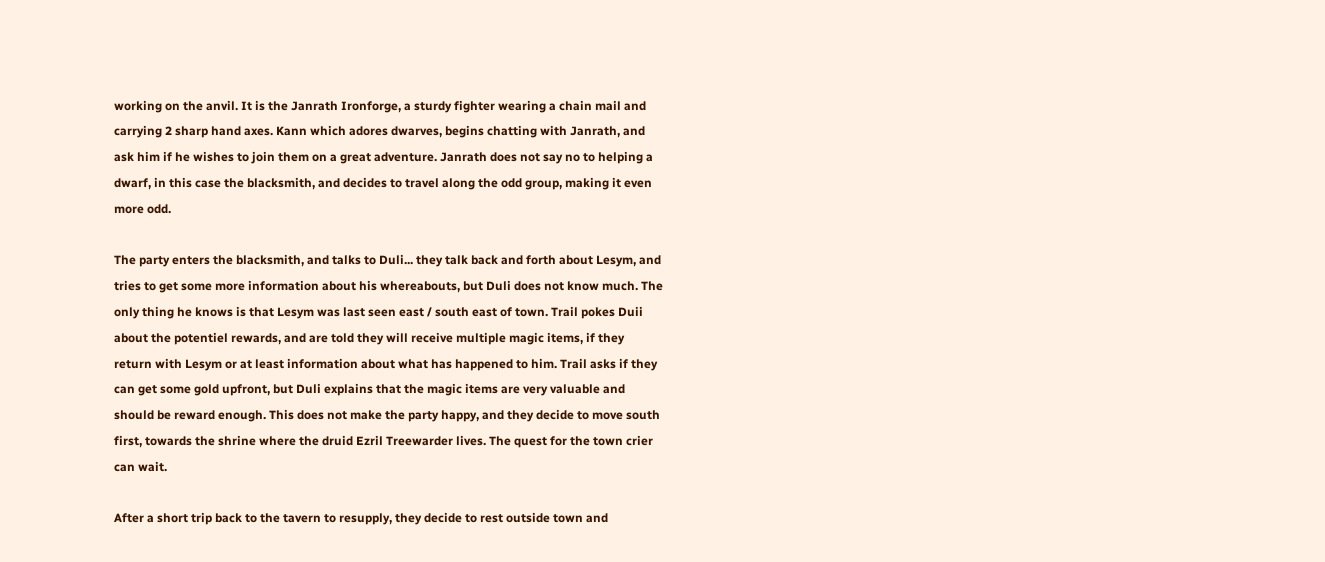working on the anvil. It is the Janrath Ironforge, a sturdy fighter wearing a chain mail and carrying 2 sharp hand axes. Kann which adores dwarves, begins chatting with Janrath, and ask him if he wishes to join them on a great adventure. Janrath does not say no to helping a dwarf, in this case the blacksmith, and decides to travel along the odd group, making it even more odd.

The party enters the blacksmith, and talks to Duli... they talk back and forth about Lesym, and tries to get some more information about his whereabouts, but Duli does not know much. The only thing he knows is that Lesym was last seen east / south east of town. Trail pokes Duii about the potentiel rewards, and are told they will receive multiple magic items, if they return with Lesym or at least information about what has happened to him. Trail asks if they can get some gold upfront, but Duli explains that the magic items are very valuable and should be reward enough. This does not make the party happy, and they decide to move south first, towards the shrine where the druid Ezril Treewarder lives. The quest for the town crier can wait.

After a short trip back to the tavern to resupply, they decide to rest outside town and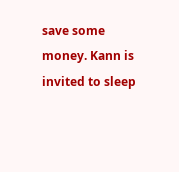save some money. Kann is invited to sleep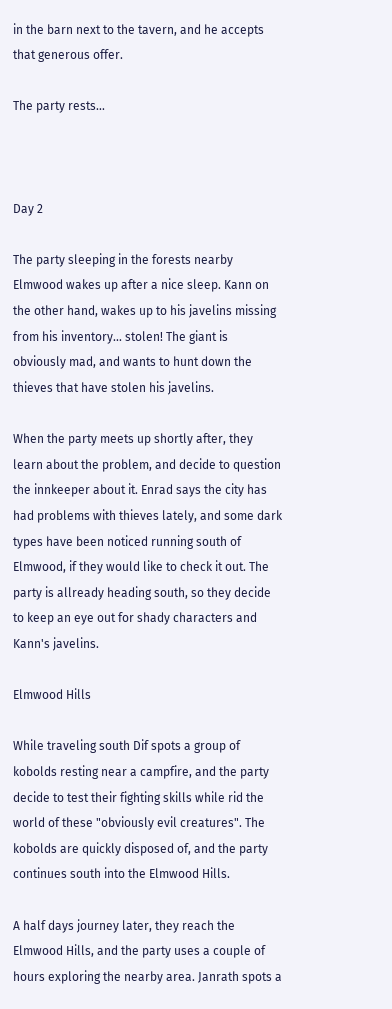in the barn next to the tavern, and he accepts that generous offer.

The party rests...



Day 2

The party sleeping in the forests nearby Elmwood wakes up after a nice sleep. Kann on the other hand, wakes up to his javelins missing from his inventory... stolen! The giant is obviously mad, and wants to hunt down the thieves that have stolen his javelins.

When the party meets up shortly after, they learn about the problem, and decide to question the innkeeper about it. Enrad says the city has had problems with thieves lately, and some dark types have been noticed running south of Elmwood, if they would like to check it out. The party is allready heading south, so they decide to keep an eye out for shady characters and Kann's javelins.

Elmwood Hills

While traveling south Dif spots a group of kobolds resting near a campfire, and the party decide to test their fighting skills while rid the world of these "obviously evil creatures". The kobolds are quickly disposed of, and the party continues south into the Elmwood Hills.

A half days journey later, they reach the Elmwood Hills, and the party uses a couple of hours exploring the nearby area. Janrath spots a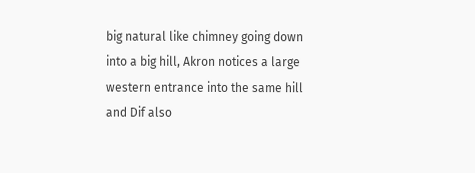big natural like chimney going down into a big hill, Akron notices a large western entrance into the same hill and Dif also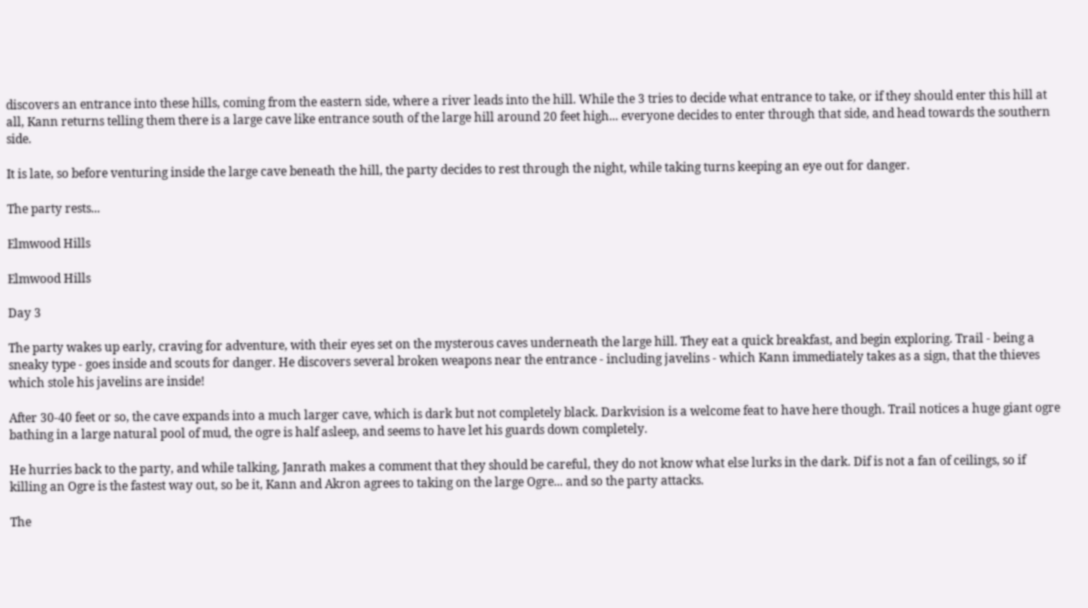discovers an entrance into these hills, coming from the eastern side, where a river leads into the hill. While the 3 tries to decide what entrance to take, or if they should enter this hill at all, Kann returns telling them there is a large cave like entrance south of the large hill around 20 feet high... everyone decides to enter through that side, and head towards the southern side.

It is late, so before venturing inside the large cave beneath the hill, the party decides to rest through the night, while taking turns keeping an eye out for danger.

The party rests...

Elmwood Hills

Elmwood Hills

Day 3

The party wakes up early, craving for adventure, with their eyes set on the mysterous caves underneath the large hill. They eat a quick breakfast, and begin exploring. Trail - being a sneaky type - goes inside and scouts for danger. He discovers several broken weapons near the entrance - including javelins - which Kann immediately takes as a sign, that the thieves which stole his javelins are inside!

After 30-40 feet or so, the cave expands into a much larger cave, which is dark but not completely black. Darkvision is a welcome feat to have here though. Trail notices a huge giant ogre bathing in a large natural pool of mud, the ogre is half asleep, and seems to have let his guards down completely.

He hurries back to the party, and while talking, Janrath makes a comment that they should be careful, they do not know what else lurks in the dark. Dif is not a fan of ceilings, so if killing an Ogre is the fastest way out, so be it, Kann and Akron agrees to taking on the large Ogre... and so the party attacks.

The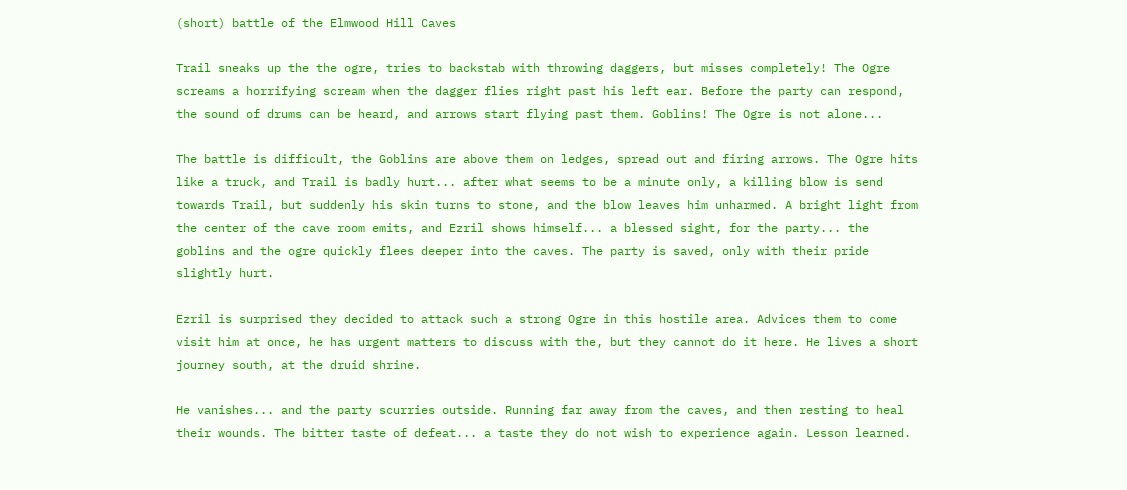(short) battle of the Elmwood Hill Caves

Trail sneaks up the the ogre, tries to backstab with throwing daggers, but misses completely! The Ogre screams a horrifying scream when the dagger flies right past his left ear. Before the party can respond, the sound of drums can be heard, and arrows start flying past them. Goblins! The Ogre is not alone...

The battle is difficult, the Goblins are above them on ledges, spread out and firing arrows. The Ogre hits like a truck, and Trail is badly hurt... after what seems to be a minute only, a killing blow is send towards Trail, but suddenly his skin turns to stone, and the blow leaves him unharmed. A bright light from the center of the cave room emits, and Ezril shows himself... a blessed sight, for the party... the goblins and the ogre quickly flees deeper into the caves. The party is saved, only with their pride slightly hurt.

Ezril is surprised they decided to attack such a strong Ogre in this hostile area. Advices them to come visit him at once, he has urgent matters to discuss with the, but they cannot do it here. He lives a short journey south, at the druid shrine.

He vanishes... and the party scurries outside. Running far away from the caves, and then resting to heal their wounds. The bitter taste of defeat... a taste they do not wish to experience again. Lesson learned.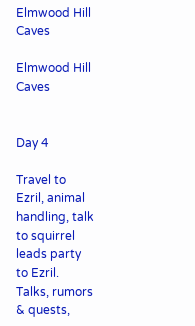Elmwood Hill Caves

Elmwood Hill Caves


Day 4

Travel to Ezril, animal handling, talk to squirrel leads party to Ezril.
Talks, rumors & quests,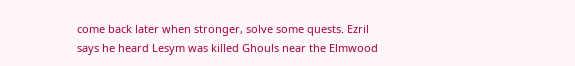come back later when stronger, solve some quests. Ezril says he heard Lesym was killed Ghouls near the Elmwood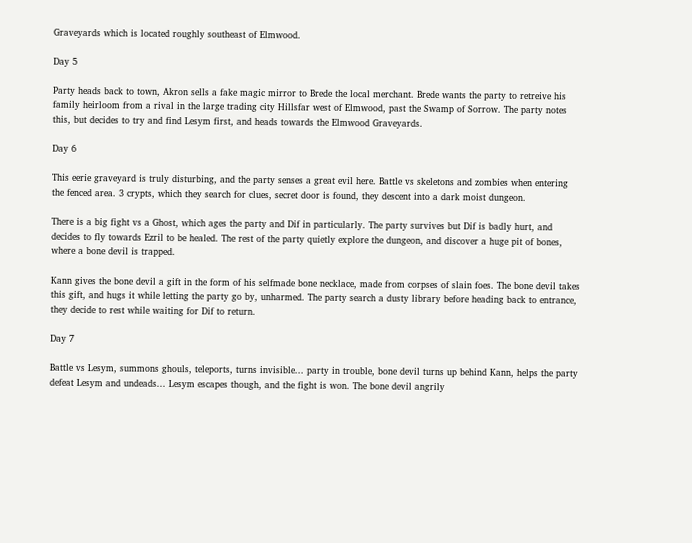Graveyards which is located roughly southeast of Elmwood.

Day 5

Party heads back to town, Akron sells a fake magic mirror to Brede the local merchant. Brede wants the party to retreive his family heirloom from a rival in the large trading city Hillsfar west of Elmwood, past the Swamp of Sorrow. The party notes this, but decides to try and find Lesym first, and heads towards the Elmwood Graveyards.

Day 6

This eerie graveyard is truly disturbing, and the party senses a great evil here. Battle vs skeletons and zombies when entering the fenced area. 3 crypts, which they search for clues, secret door is found, they descent into a dark moist dungeon.

There is a big fight vs a Ghost, which ages the party and Dif in particularly. The party survives but Dif is badly hurt, and decides to fly towards Ezril to be healed. The rest of the party quietly explore the dungeon, and discover a huge pit of bones, where a bone devil is trapped.

Kann gives the bone devil a gift in the form of his selfmade bone necklace, made from corpses of slain foes. The bone devil takes this gift, and hugs it while letting the party go by, unharmed. The party search a dusty library before heading back to entrance, they decide to rest while waiting for Dif to return.

Day 7

Battle vs Lesym, summons ghouls, teleports, turns invisible... party in trouble, bone devil turns up behind Kann, helps the party defeat Lesym and undeads... Lesym escapes though, and the fight is won. The bone devil angrily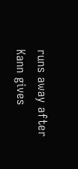runs away after Kann gives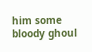him some bloody ghoul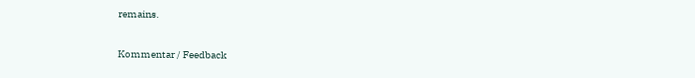remains.

Kommentar / Feedback